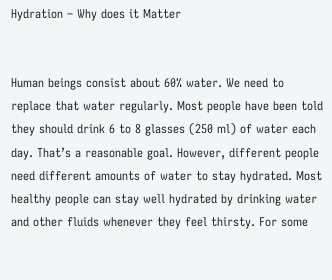Hydration – Why does it Matter


Human beings consist about 60% water. We need to replace that water regularly. Most people have been told they should drink 6 to 8 glasses (250 ml) of water each day. That’s a reasonable goal. However, different people need different amounts of water to stay hydrated. Most healthy people can stay well hydrated by drinking water and other fluids whenever they feel thirsty. For some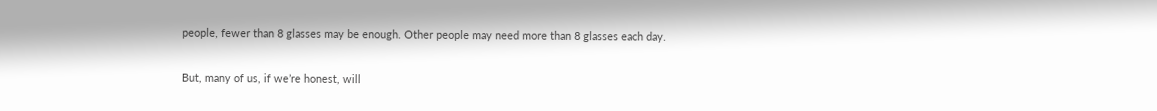people, fewer than 8 glasses may be enough. Other people may need more than 8 glasses each day.

But, many of us, if we’re honest, will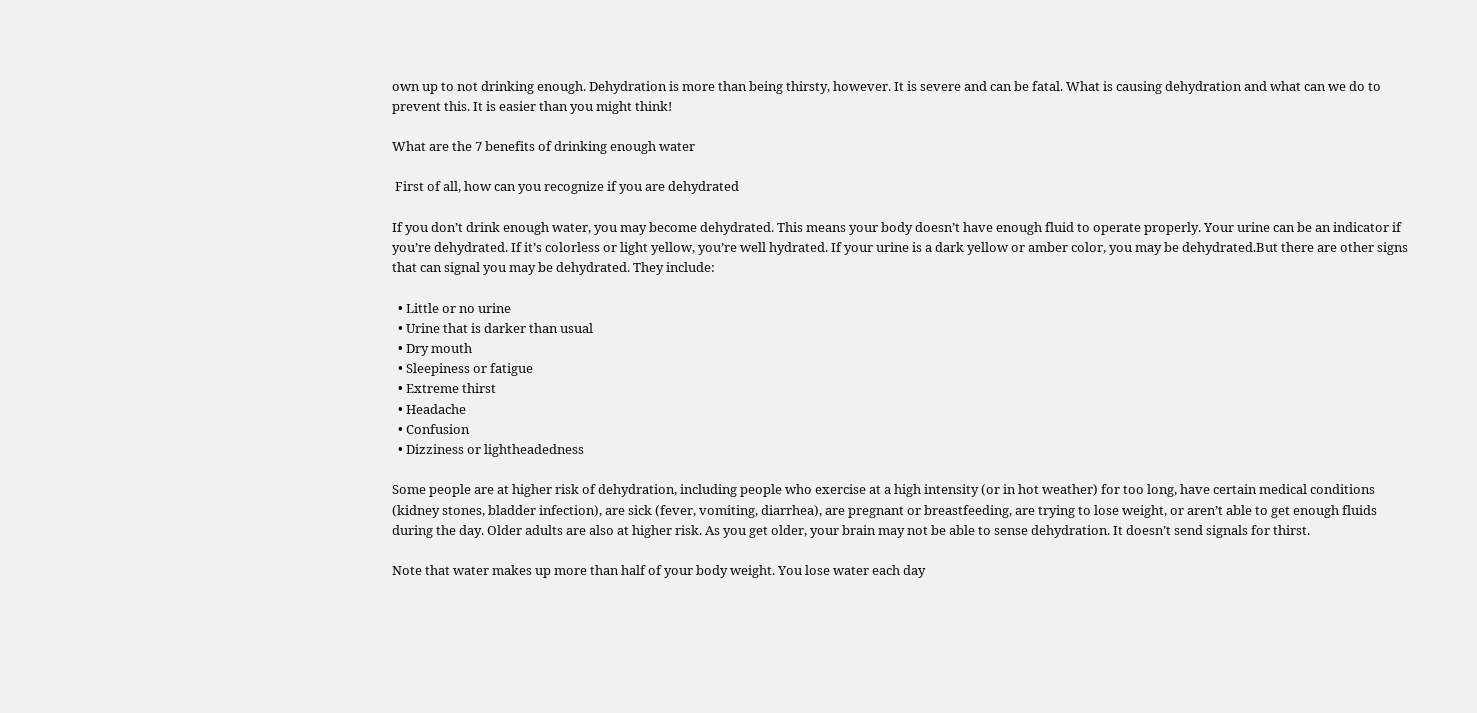own up to not drinking enough. Dehydration is more than being thirsty, however. It is severe and can be fatal. What is causing dehydration and what can we do to prevent this. It is easier than you might think!

What are the 7 benefits of drinking enough water

 First of all, how can you recognize if you are dehydrated

If you don’t drink enough water, you may become dehydrated. This means your body doesn’t have enough fluid to operate properly. Your urine can be an indicator if you’re dehydrated. If it’s colorless or light yellow, you’re well hydrated. If your urine is a dark yellow or amber color, you may be dehydrated.But there are other signs that can signal you may be dehydrated. They include:

  • Little or no urine
  • Urine that is darker than usual
  • Dry mouth
  • Sleepiness or fatigue
  • Extreme thirst
  • Headache
  • Confusion
  • Dizziness or lightheadedness

Some people are at higher risk of dehydration, including people who exercise at a high intensity (or in hot weather) for too long, have certain medical conditions (kidney stones, bladder infection), are sick (fever, vomiting, diarrhea), are pregnant or breastfeeding, are trying to lose weight, or aren’t able to get enough fluids during the day. Older adults are also at higher risk. As you get older, your brain may not be able to sense dehydration. It doesn’t send signals for thirst.

Note that water makes up more than half of your body weight. You lose water each day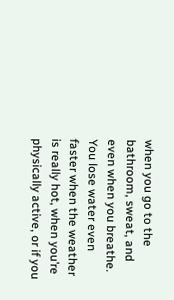when you go to the bathroom, sweat, and even when you breathe. You lose water even faster when the weather is really hot, when you’re physically active, or if you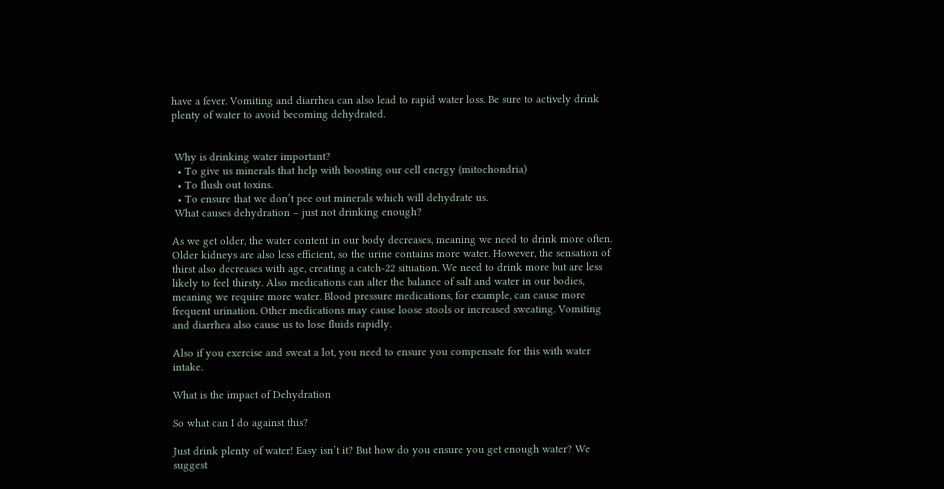have a fever. Vomiting and diarrhea can also lead to rapid water loss. Be sure to actively drink plenty of water to avoid becoming dehydrated.


 Why is drinking water important?
  • To give us minerals that help with boosting our cell energy (mitochondria)
  • To flush out toxins.
  • To ensure that we don’t pee out minerals which will dehydrate us.
 What causes dehydration – just not drinking enough?

As we get older, the water content in our body decreases, meaning we need to drink more often. Older kidneys are also less efficient, so the urine contains more water. However, the sensation of thirst also decreases with age, creating a catch-22 situation. We need to drink more but are less likely to feel thirsty. Also medications can alter the balance of salt and water in our bodies, meaning we require more water. Blood pressure medications, for example, can cause more frequent urination. Other medications may cause loose stools or increased sweating. Vomiting and diarrhea also cause us to lose fluids rapidly.

Also if you exercise and sweat a lot, you need to ensure you compensate for this with water intake.

What is the impact of Dehydration

So what can I do against this?

Just drink plenty of water! Easy isn’t it? But how do you ensure you get enough water? We suggest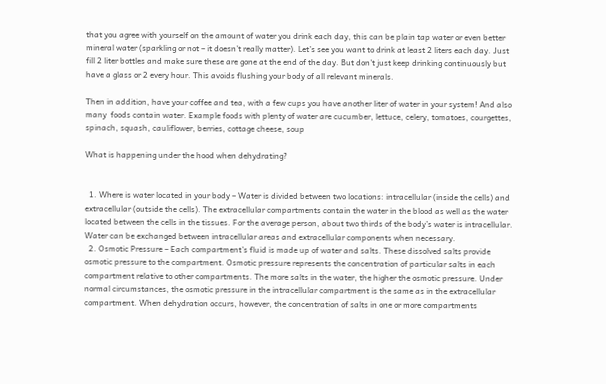that you agree with yourself on the amount of water you drink each day, this can be plain tap water or even better mineral water (sparkling or not – it doesn’t really matter). Let’s see you want to drink at least 2 liters each day. Just fill 2 liter bottles and make sure these are gone at the end of the day. But don’t just keep drinking continuously but have a glass or 2 every hour. This avoids flushing your body of all relevant minerals.

Then in addition, have your coffee and tea, with a few cups you have another liter of water in your system! And also many  foods contain water. Example foods with plenty of water are cucumber, lettuce, celery, tomatoes, courgettes, spinach, squash, cauliflower, berries, cottage cheese, soup

What is happening under the hood when dehydrating?


  1. Where is water located in your body – Water is divided between two locations: intracellular (inside the cells) and extracellular (outside the cells). The extracellular compartments contain the water in the blood as well as the water located between the cells in the tissues. For the average person, about two thirds of the body’s water is intracellular. Water can be exchanged between intracellular areas and extracellular components when necessary.
  2. Osmotic Pressure – Each compartment’s fluid is made up of water and salts. These dissolved salts provide osmotic pressure to the compartment. Osmotic pressure represents the concentration of particular salts in each compartment relative to other compartments. The more salts in the water, the higher the osmotic pressure. Under normal circumstances, the osmotic pressure in the intracellular compartment is the same as in the extracellular compartment. When dehydration occurs, however, the concentration of salts in one or more compartments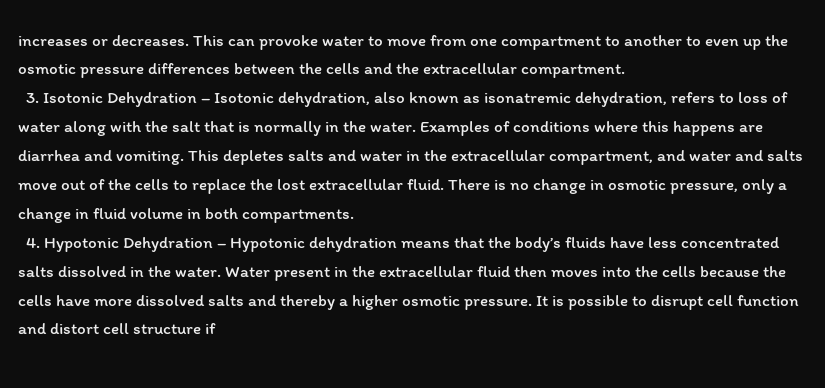increases or decreases. This can provoke water to move from one compartment to another to even up the osmotic pressure differences between the cells and the extracellular compartment.
  3. Isotonic Dehydration – Isotonic dehydration, also known as isonatremic dehydration, refers to loss of water along with the salt that is normally in the water. Examples of conditions where this happens are diarrhea and vomiting. This depletes salts and water in the extracellular compartment, and water and salts move out of the cells to replace the lost extracellular fluid. There is no change in osmotic pressure, only a change in fluid volume in both compartments.
  4. Hypotonic Dehydration – Hypotonic dehydration means that the body’s fluids have less concentrated salts dissolved in the water. Water present in the extracellular fluid then moves into the cells because the cells have more dissolved salts and thereby a higher osmotic pressure. It is possible to disrupt cell function and distort cell structure if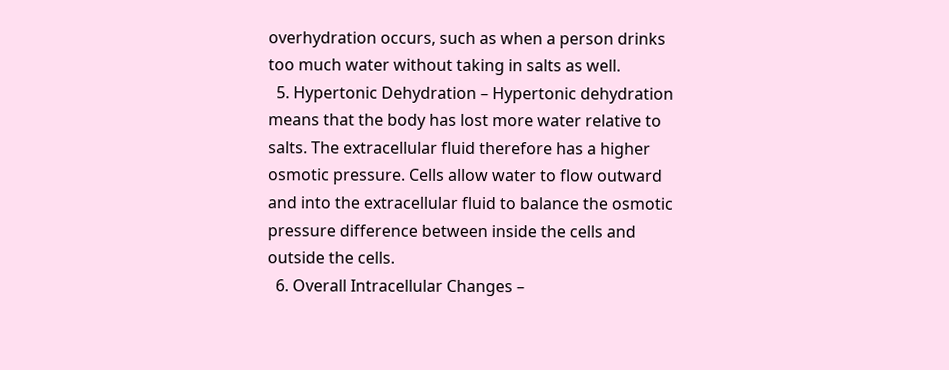overhydration occurs, such as when a person drinks too much water without taking in salts as well.
  5. Hypertonic Dehydration – Hypertonic dehydration means that the body has lost more water relative to salts. The extracellular fluid therefore has a higher osmotic pressure. Cells allow water to flow outward and into the extracellular fluid to balance the osmotic pressure difference between inside the cells and outside the cells.
  6. Overall Intracellular Changes –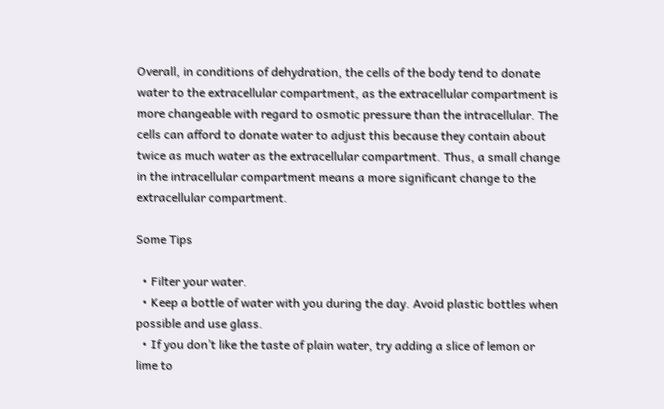Overall, in conditions of dehydration, the cells of the body tend to donate water to the extracellular compartment, as the extracellular compartment is more changeable with regard to osmotic pressure than the intracellular. The cells can afford to donate water to adjust this because they contain about twice as much water as the extracellular compartment. Thus, a small change in the intracellular compartment means a more significant change to the extracellular compartment.

Some Tips

  • Filter your water.
  • Keep a bottle of water with you during the day. Avoid plastic bottles when possible and use glass.
  • If you don’t like the taste of plain water, try adding a slice of lemon or lime to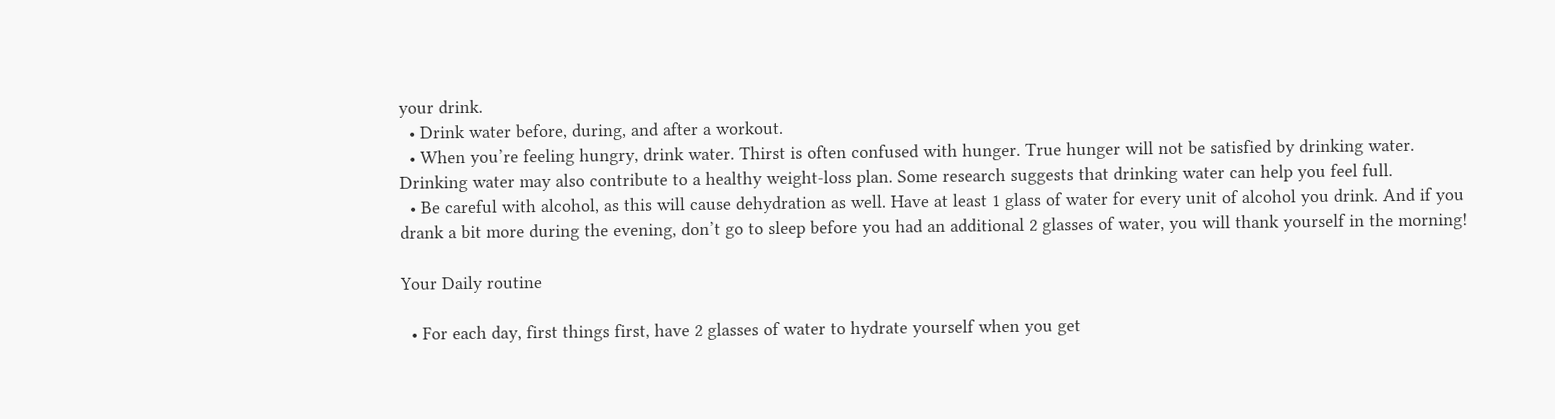your drink.
  • Drink water before, during, and after a workout.
  • When you’re feeling hungry, drink water. Thirst is often confused with hunger. True hunger will not be satisfied by drinking water. Drinking water may also contribute to a healthy weight-loss plan. Some research suggests that drinking water can help you feel full.
  • Be careful with alcohol, as this will cause dehydration as well. Have at least 1 glass of water for every unit of alcohol you drink. And if you drank a bit more during the evening, don’t go to sleep before you had an additional 2 glasses of water, you will thank yourself in the morning!

Your Daily routine

  • For each day, first things first, have 2 glasses of water to hydrate yourself when you get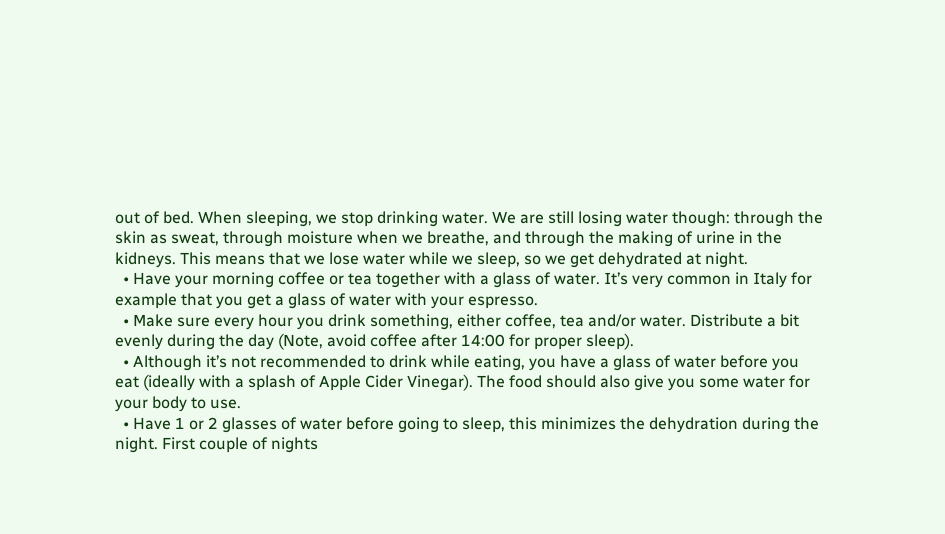out of bed. When sleeping, we stop drinking water. We are still losing water though: through the skin as sweat, through moisture when we breathe, and through the making of urine in the kidneys. This means that we lose water while we sleep, so we get dehydrated at night.
  • Have your morning coffee or tea together with a glass of water. It’s very common in Italy for example that you get a glass of water with your espresso.
  • Make sure every hour you drink something, either coffee, tea and/or water. Distribute a bit evenly during the day (Note, avoid coffee after 14:00 for proper sleep).
  • Although it’s not recommended to drink while eating, you have a glass of water before you eat (ideally with a splash of Apple Cider Vinegar). The food should also give you some water for your body to use.
  • Have 1 or 2 glasses of water before going to sleep, this minimizes the dehydration during the night. First couple of nights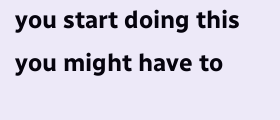you start doing this you might have to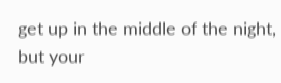get up in the middle of the night, but your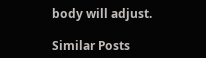body will adjust.

Similar Posts